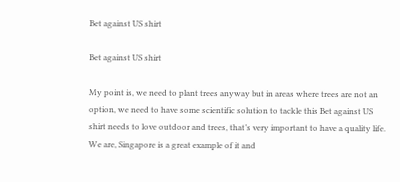Bet against US shirt

Bet against US shirt

My point is, we need to plant trees anyway but in areas where trees are not an option, we need to have some scientific solution to tackle this Bet against US shirt needs to love outdoor and trees, that’s very important to have a quality life. We are, Singapore is a great example of it and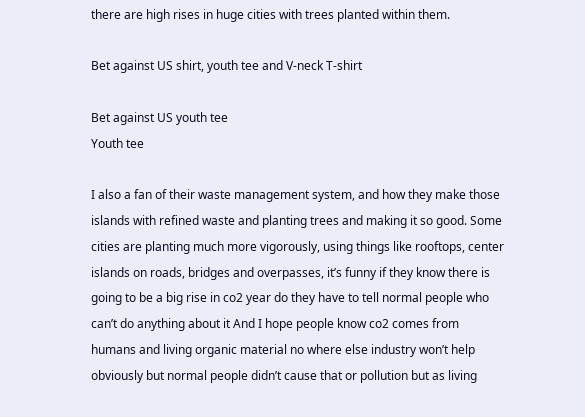there are high rises in huge cities with trees planted within them.

Bet against US shirt, youth tee and V-neck T-shirt

Bet against US youth tee
Youth tee

I also a fan of their waste management system, and how they make those islands with refined waste and planting trees and making it so good. Some cities are planting much more vigorously, using things like rooftops, center islands on roads, bridges and overpasses, it’s funny if they know there is going to be a big rise in co2 year do they have to tell normal people who can’t do anything about it And I hope people know co2 comes from humans and living organic material no where else industry won’t help obviously but normal people didn’t cause that or pollution but as living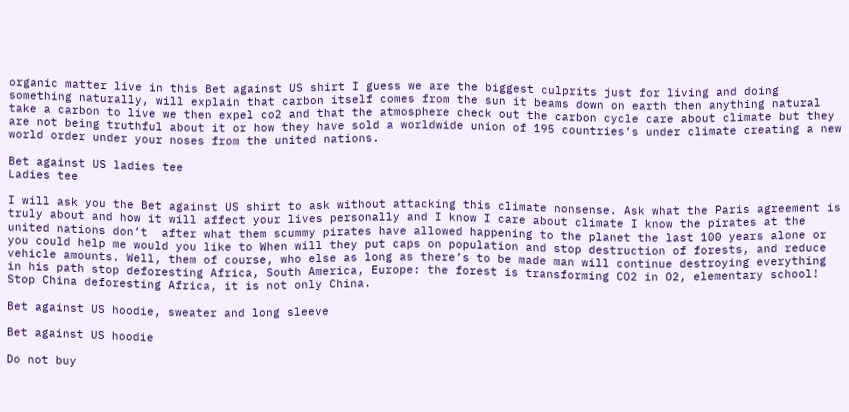organic matter live in this Bet against US shirt I guess we are the biggest culprits just for living and doing something naturally, will explain that carbon itself comes from the sun it beams down on earth then anything natural take a carbon to live we then expel co2 and that the atmosphere check out the carbon cycle care about climate but they are not being truthful about it or how they have sold a worldwide union of 195 countries’s under climate creating a new world order under your noses from the united nations.

Bet against US ladies tee
Ladies tee

I will ask you the Bet against US shirt to ask without attacking this climate nonsense. Ask what the Paris agreement is truly about and how it will affect your lives personally and I know I care about climate I know the pirates at the united nations don’t  after what them scummy pirates have allowed happening to the planet the last 100 years alone or you could help me would you like to When will they put caps on population and stop destruction of forests, and reduce vehicle amounts. Well, them of course, who else as long as there’s to be made man will continue destroying everything in his path stop deforesting Africa, South America, Europe: the forest is transforming CO2 in O2, elementary school! Stop China deforesting Africa, it is not only China.

Bet against US hoodie, sweater and long sleeve

Bet against US hoodie

Do not buy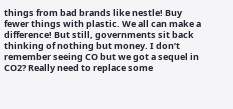things from bad brands like nestle! Buy fewer things with plastic. We all can make a difference! But still, governments sit back thinking of nothing but money. I don’t remember seeing CO but we got a sequel in CO2? Really need to replace some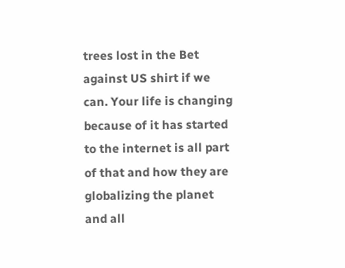trees lost in the Bet against US shirt if we can. Your life is changing because of it has started to the internet is all part of that and how they are globalizing the planet and all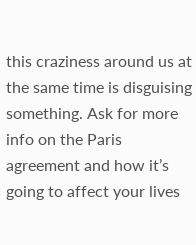this craziness around us at the same time is disguising something. Ask for more info on the Paris agreement and how it’s going to affect your lives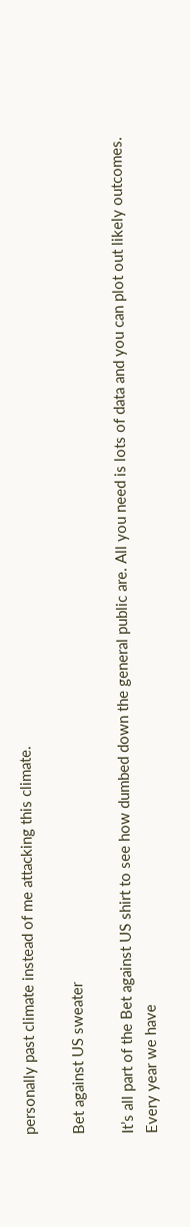personally past climate instead of me attacking this climate.

Bet against US sweater

It’s all part of the Bet against US shirt to see how dumbed down the general public are. All you need is lots of data and you can plot out likely outcomes. Every year we have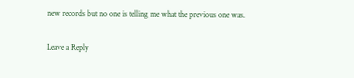new records but no one is telling me what the previous one was.

Leave a Reply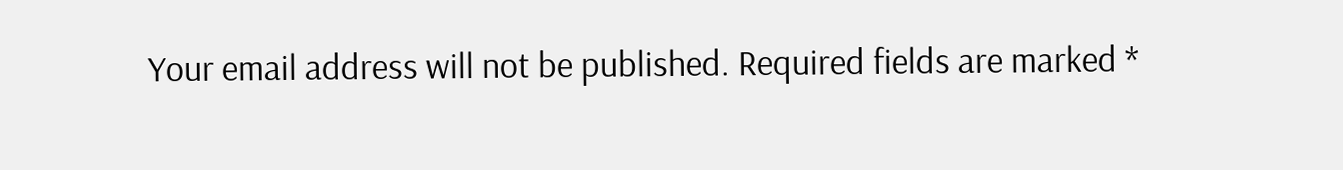Your email address will not be published. Required fields are marked *